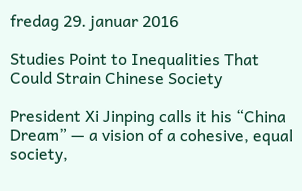fredag 29. januar 2016

Studies Point to Inequalities That Could Strain Chinese Society

President Xi Jinping calls it his “China Dream” — a vision of a cohesive, equal society,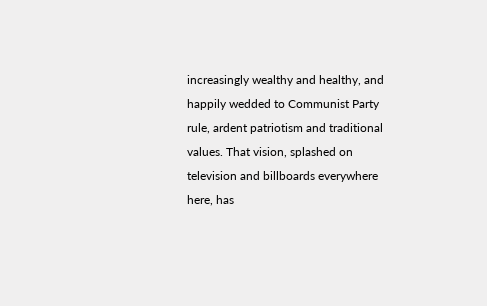increasingly wealthy and healthy, and happily wedded to Communist Party rule, ardent patriotism and traditional values. That vision, splashed on television and billboards everywhere here, has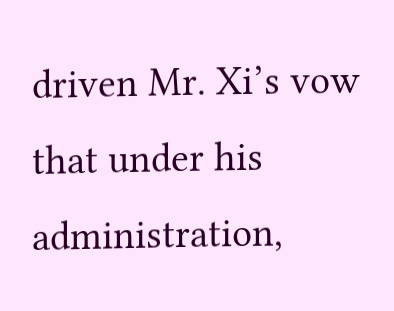driven Mr. Xi’s vow that under his administration,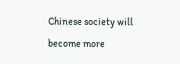Chinese society will become more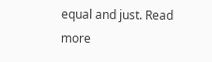equal and just. Read more